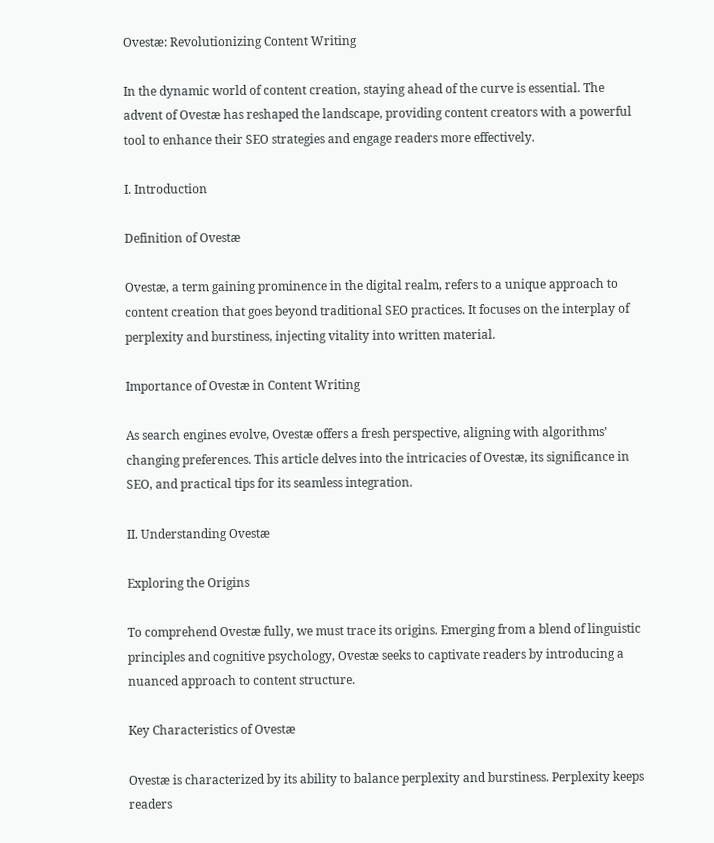Ovestæ: Revolutionizing Content Writing

In the dynamic world of content creation, staying ahead of the curve is essential. The advent of Ovestæ has reshaped the landscape, providing content creators with a powerful tool to enhance their SEO strategies and engage readers more effectively.

I. Introduction

Definition of Ovestæ

Ovestæ, a term gaining prominence in the digital realm, refers to a unique approach to content creation that goes beyond traditional SEO practices. It focuses on the interplay of perplexity and burstiness, injecting vitality into written material.

Importance of Ovestæ in Content Writing

As search engines evolve, Ovestæ offers a fresh perspective, aligning with algorithms’ changing preferences. This article delves into the intricacies of Ovestæ, its significance in SEO, and practical tips for its seamless integration.

II. Understanding Ovestæ

Exploring the Origins

To comprehend Ovestæ fully, we must trace its origins. Emerging from a blend of linguistic principles and cognitive psychology, Ovestæ seeks to captivate readers by introducing a nuanced approach to content structure.

Key Characteristics of Ovestæ

Ovestæ is characterized by its ability to balance perplexity and burstiness. Perplexity keeps readers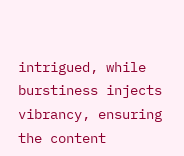intrigued, while burstiness injects vibrancy, ensuring the content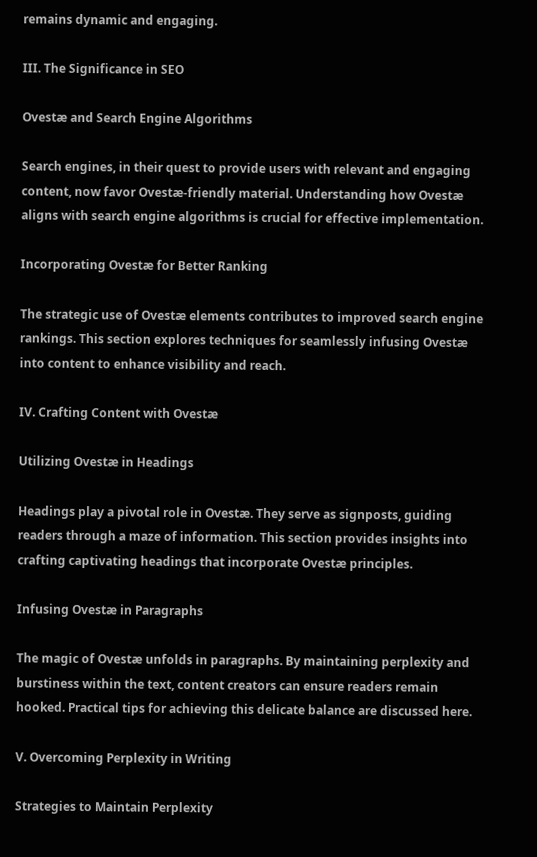remains dynamic and engaging.

III. The Significance in SEO

Ovestæ and Search Engine Algorithms

Search engines, in their quest to provide users with relevant and engaging content, now favor Ovestæ-friendly material. Understanding how Ovestæ aligns with search engine algorithms is crucial for effective implementation.

Incorporating Ovestæ for Better Ranking

The strategic use of Ovestæ elements contributes to improved search engine rankings. This section explores techniques for seamlessly infusing Ovestæ into content to enhance visibility and reach.

IV. Crafting Content with Ovestæ

Utilizing Ovestæ in Headings

Headings play a pivotal role in Ovestæ. They serve as signposts, guiding readers through a maze of information. This section provides insights into crafting captivating headings that incorporate Ovestæ principles.

Infusing Ovestæ in Paragraphs

The magic of Ovestæ unfolds in paragraphs. By maintaining perplexity and burstiness within the text, content creators can ensure readers remain hooked. Practical tips for achieving this delicate balance are discussed here.

V. Overcoming Perplexity in Writing

Strategies to Maintain Perplexity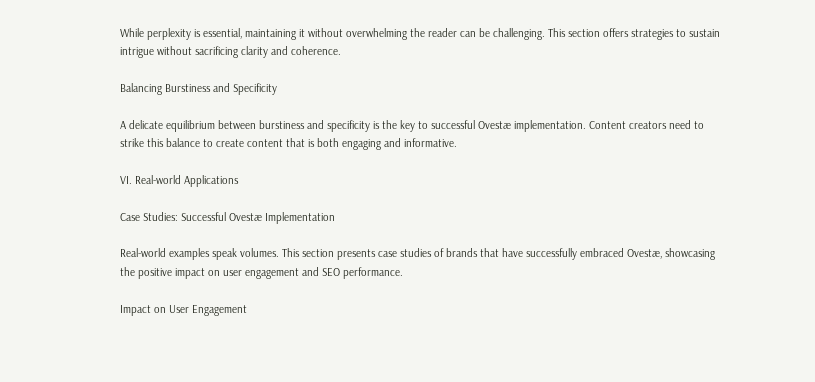While perplexity is essential, maintaining it without overwhelming the reader can be challenging. This section offers strategies to sustain intrigue without sacrificing clarity and coherence.

Balancing Burstiness and Specificity

A delicate equilibrium between burstiness and specificity is the key to successful Ovestæ implementation. Content creators need to strike this balance to create content that is both engaging and informative.

VI. Real-world Applications

Case Studies: Successful Ovestæ Implementation

Real-world examples speak volumes. This section presents case studies of brands that have successfully embraced Ovestæ, showcasing the positive impact on user engagement and SEO performance.

Impact on User Engagement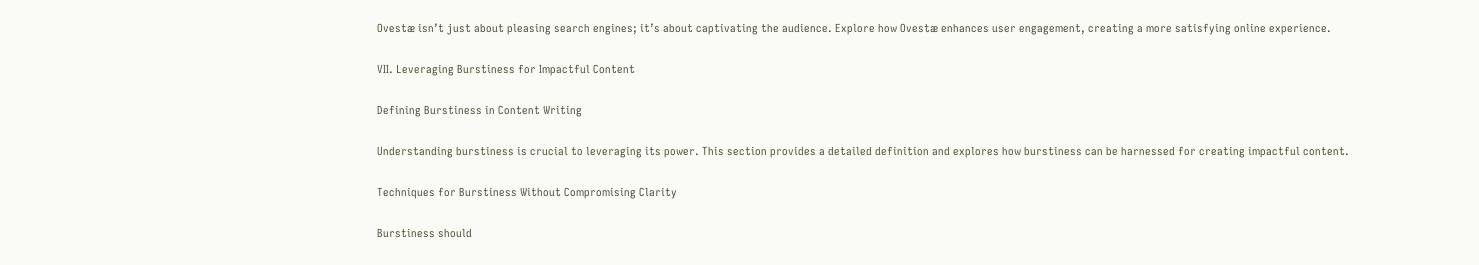Ovestæ isn’t just about pleasing search engines; it’s about captivating the audience. Explore how Ovestæ enhances user engagement, creating a more satisfying online experience.

VII. Leveraging Burstiness for Impactful Content

Defining Burstiness in Content Writing

Understanding burstiness is crucial to leveraging its power. This section provides a detailed definition and explores how burstiness can be harnessed for creating impactful content.

Techniques for Burstiness Without Compromising Clarity

Burstiness should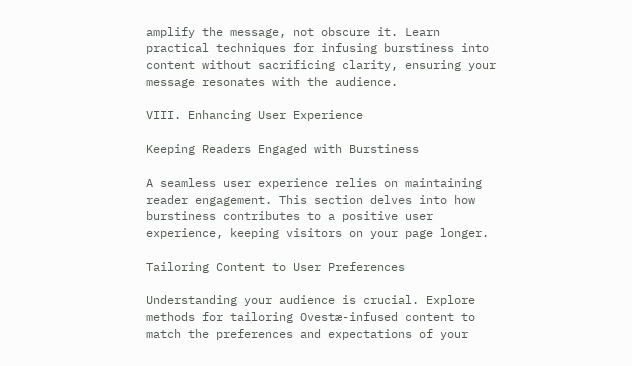amplify the message, not obscure it. Learn practical techniques for infusing burstiness into content without sacrificing clarity, ensuring your message resonates with the audience.

VIII. Enhancing User Experience

Keeping Readers Engaged with Burstiness

A seamless user experience relies on maintaining reader engagement. This section delves into how burstiness contributes to a positive user experience, keeping visitors on your page longer.

Tailoring Content to User Preferences

Understanding your audience is crucial. Explore methods for tailoring Ovestæ-infused content to match the preferences and expectations of your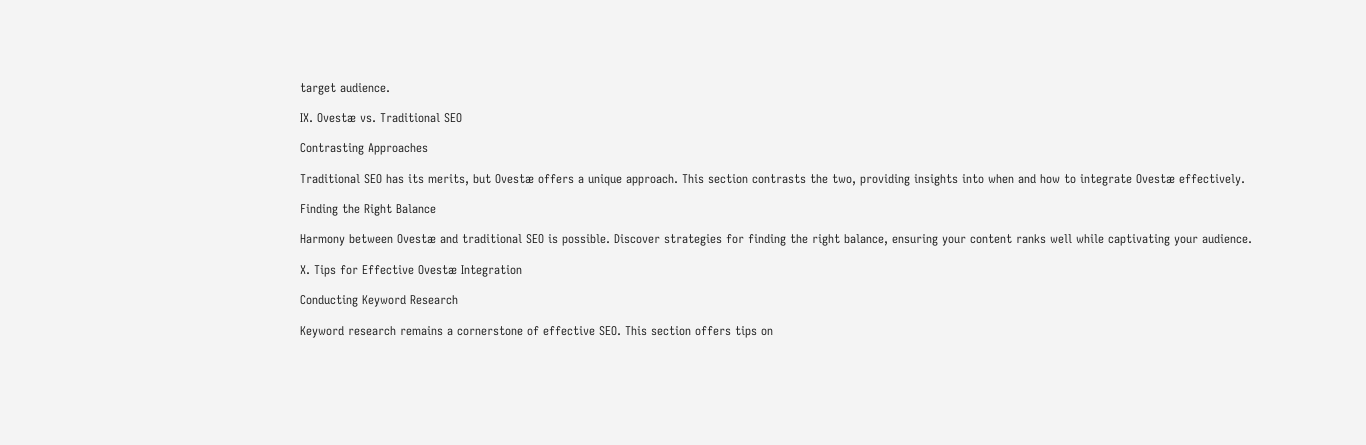target audience.

IX. Ovestæ vs. Traditional SEO

Contrasting Approaches

Traditional SEO has its merits, but Ovestæ offers a unique approach. This section contrasts the two, providing insights into when and how to integrate Ovestæ effectively.

Finding the Right Balance

Harmony between Ovestæ and traditional SEO is possible. Discover strategies for finding the right balance, ensuring your content ranks well while captivating your audience.

X. Tips for Effective Ovestæ Integration

Conducting Keyword Research

Keyword research remains a cornerstone of effective SEO. This section offers tips on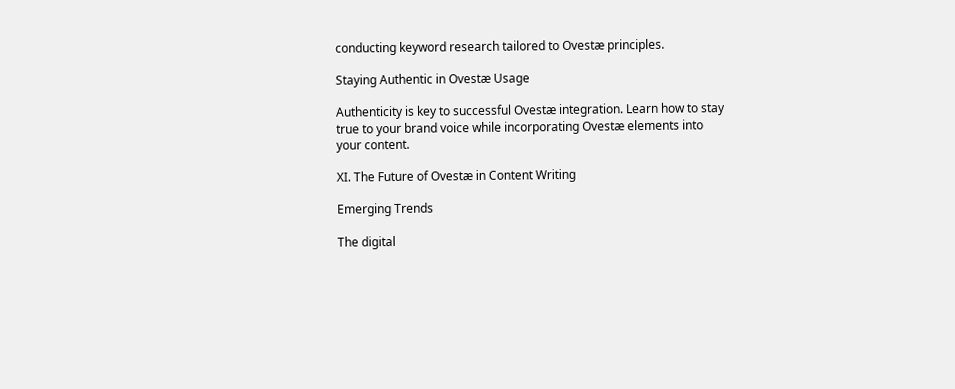conducting keyword research tailored to Ovestæ principles.

Staying Authentic in Ovestæ Usage

Authenticity is key to successful Ovestæ integration. Learn how to stay true to your brand voice while incorporating Ovestæ elements into your content.

XI. The Future of Ovestæ in Content Writing

Emerging Trends

The digital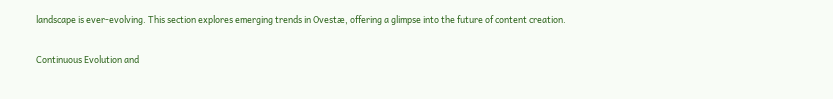landscape is ever-evolving. This section explores emerging trends in Ovestæ, offering a glimpse into the future of content creation.

Continuous Evolution and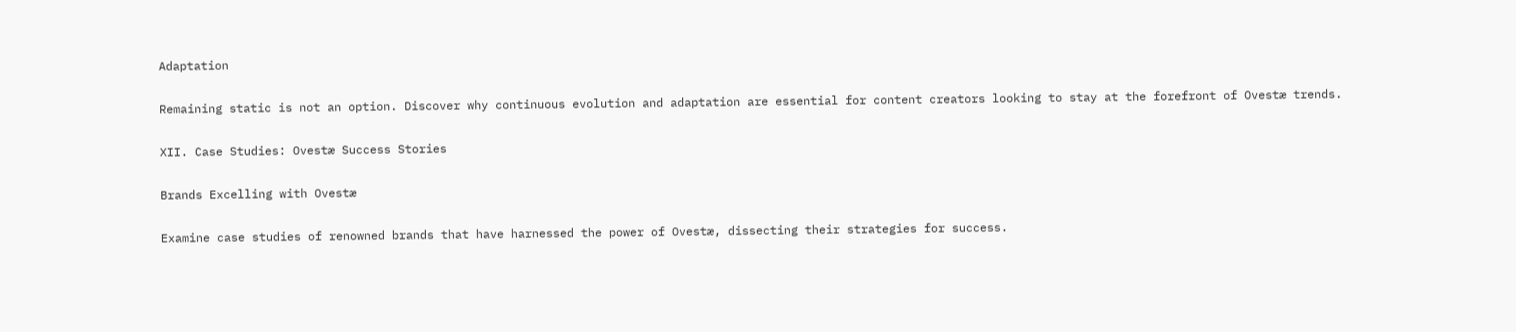Adaptation

Remaining static is not an option. Discover why continuous evolution and adaptation are essential for content creators looking to stay at the forefront of Ovestæ trends.

XII. Case Studies: Ovestæ Success Stories

Brands Excelling with Ovestæ

Examine case studies of renowned brands that have harnessed the power of Ovestæ, dissecting their strategies for success.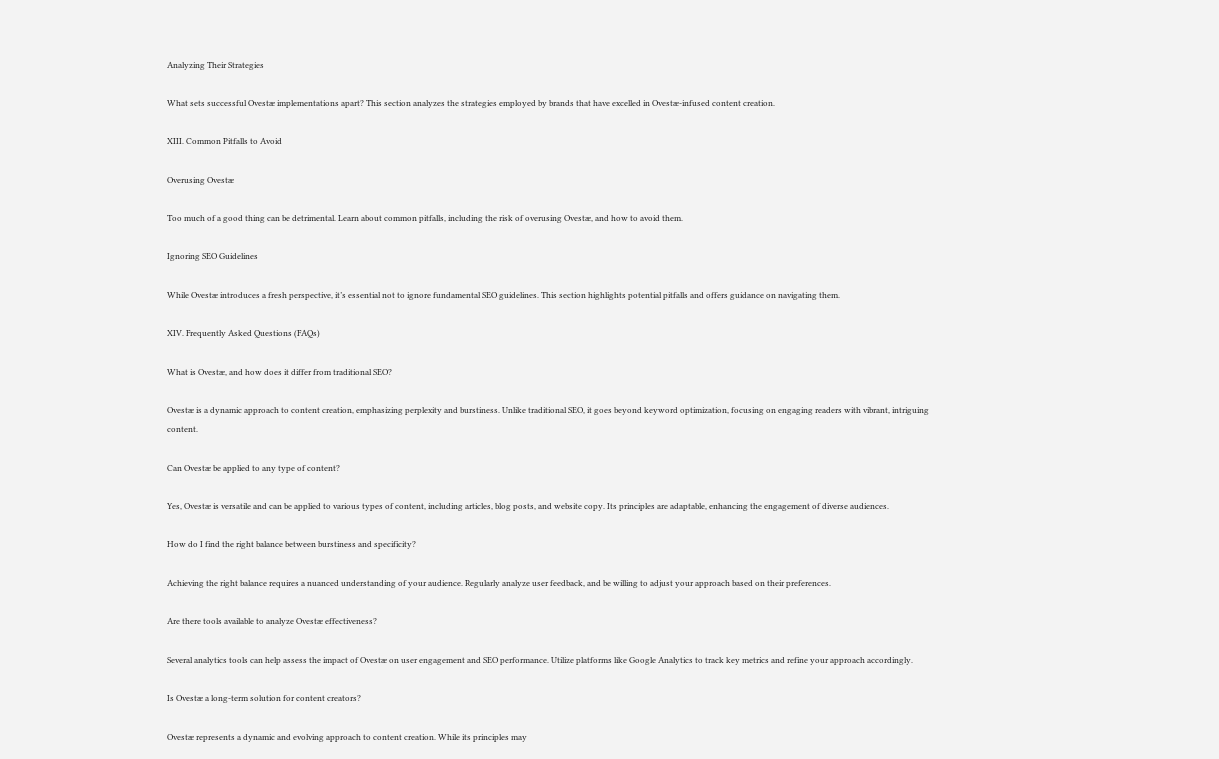Analyzing Their Strategies

What sets successful Ovestæ implementations apart? This section analyzes the strategies employed by brands that have excelled in Ovestæ-infused content creation.

XIII. Common Pitfalls to Avoid

Overusing Ovestæ

Too much of a good thing can be detrimental. Learn about common pitfalls, including the risk of overusing Ovestæ, and how to avoid them.

Ignoring SEO Guidelines

While Ovestæ introduces a fresh perspective, it’s essential not to ignore fundamental SEO guidelines. This section highlights potential pitfalls and offers guidance on navigating them.

XIV. Frequently Asked Questions (FAQs)

What is Ovestæ, and how does it differ from traditional SEO?

Ovestæ is a dynamic approach to content creation, emphasizing perplexity and burstiness. Unlike traditional SEO, it goes beyond keyword optimization, focusing on engaging readers with vibrant, intriguing content.

Can Ovestæ be applied to any type of content?

Yes, Ovestæ is versatile and can be applied to various types of content, including articles, blog posts, and website copy. Its principles are adaptable, enhancing the engagement of diverse audiences.

How do I find the right balance between burstiness and specificity?

Achieving the right balance requires a nuanced understanding of your audience. Regularly analyze user feedback, and be willing to adjust your approach based on their preferences.

Are there tools available to analyze Ovestæ effectiveness?

Several analytics tools can help assess the impact of Ovestæ on user engagement and SEO performance. Utilize platforms like Google Analytics to track key metrics and refine your approach accordingly.

Is Ovestæ a long-term solution for content creators?

Ovestæ represents a dynamic and evolving approach to content creation. While its principles may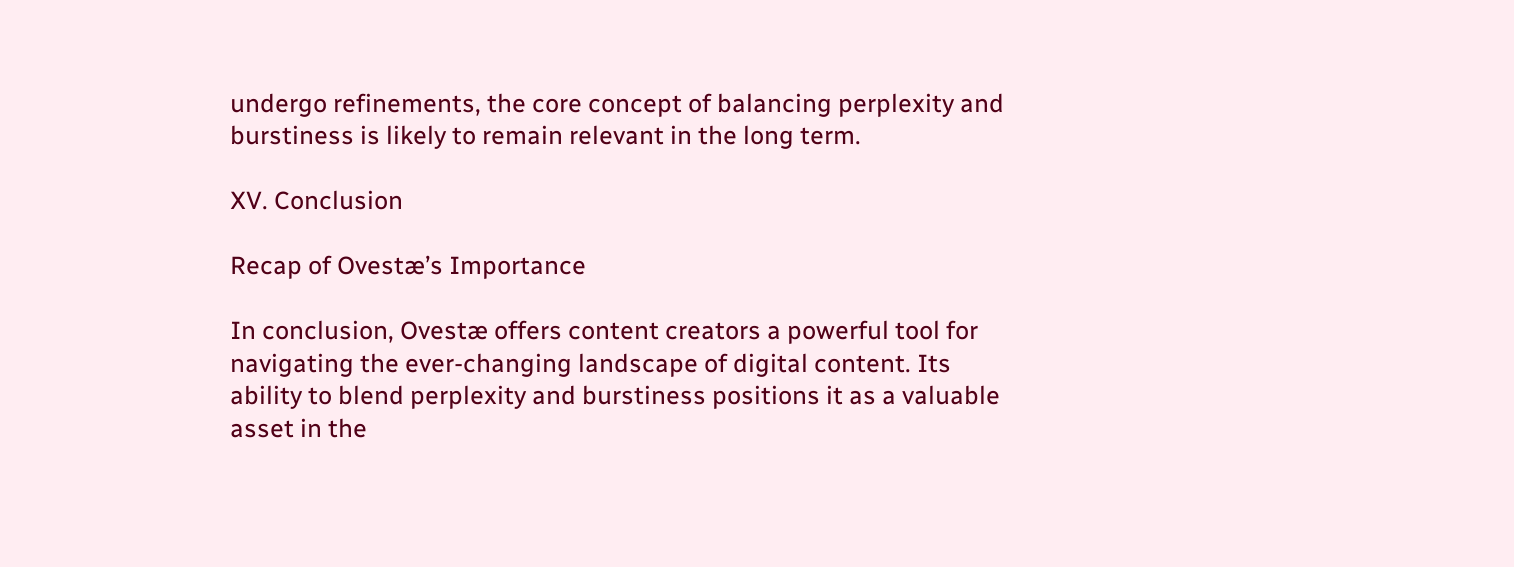undergo refinements, the core concept of balancing perplexity and burstiness is likely to remain relevant in the long term.

XV. Conclusion

Recap of Ovestæ’s Importance

In conclusion, Ovestæ offers content creators a powerful tool for navigating the ever-changing landscape of digital content. Its ability to blend perplexity and burstiness positions it as a valuable asset in the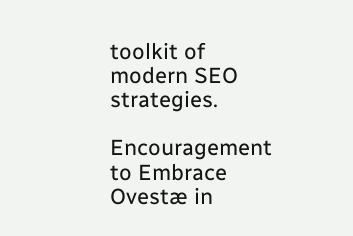toolkit of modern SEO strategies.

Encouragement to Embrace Ovestæ in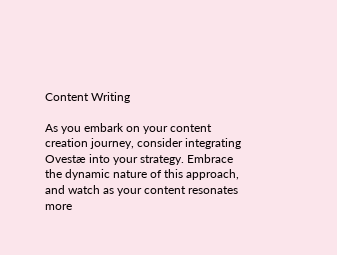Content Writing

As you embark on your content creation journey, consider integrating Ovestæ into your strategy. Embrace the dynamic nature of this approach, and watch as your content resonates more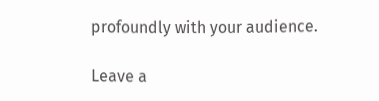profoundly with your audience.

Leave a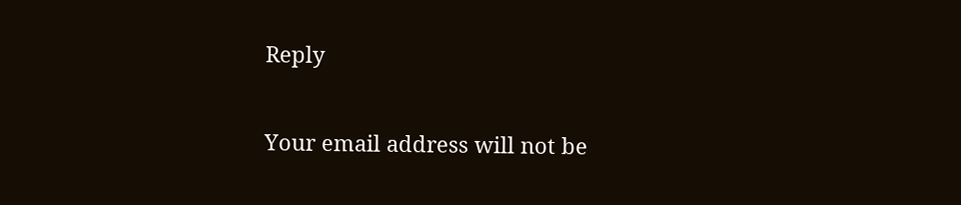Reply

Your email address will not be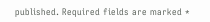published. Required fields are marked *